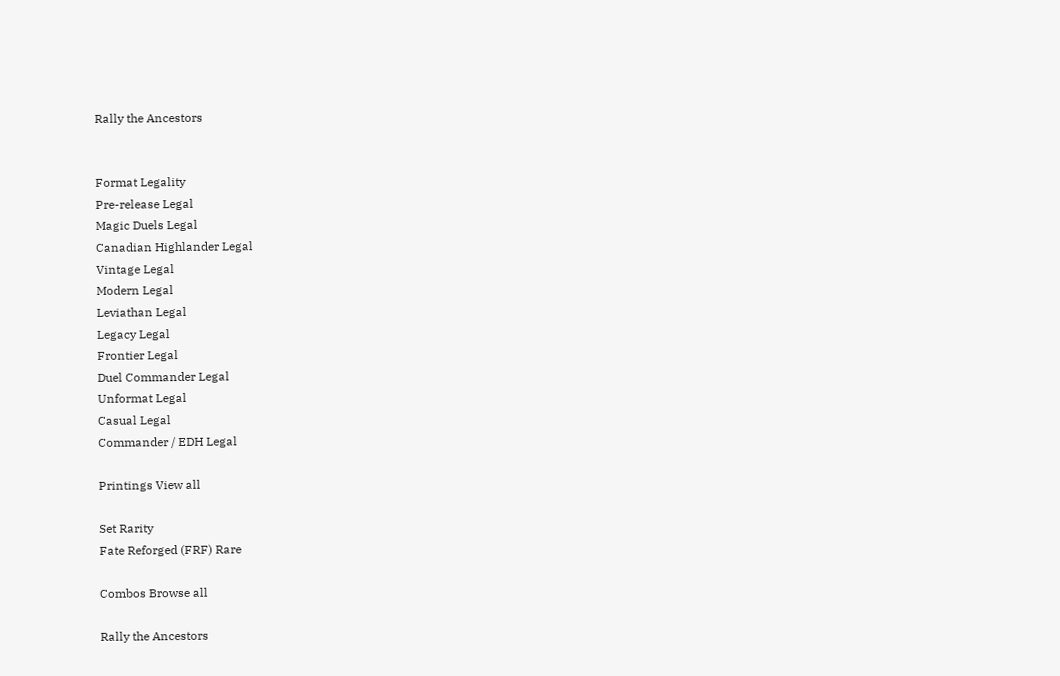Rally the Ancestors


Format Legality
Pre-release Legal
Magic Duels Legal
Canadian Highlander Legal
Vintage Legal
Modern Legal
Leviathan Legal
Legacy Legal
Frontier Legal
Duel Commander Legal
Unformat Legal
Casual Legal
Commander / EDH Legal

Printings View all

Set Rarity
Fate Reforged (FRF) Rare

Combos Browse all

Rally the Ancestors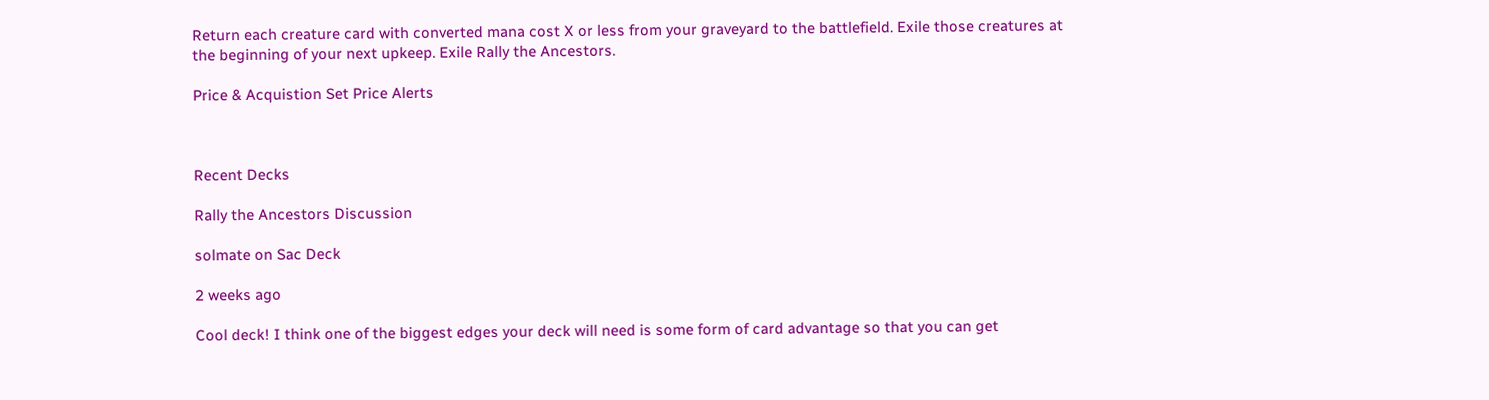Return each creature card with converted mana cost X or less from your graveyard to the battlefield. Exile those creatures at the beginning of your next upkeep. Exile Rally the Ancestors.

Price & Acquistion Set Price Alerts



Recent Decks

Rally the Ancestors Discussion

solmate on Sac Deck

2 weeks ago

Cool deck! I think one of the biggest edges your deck will need is some form of card advantage so that you can get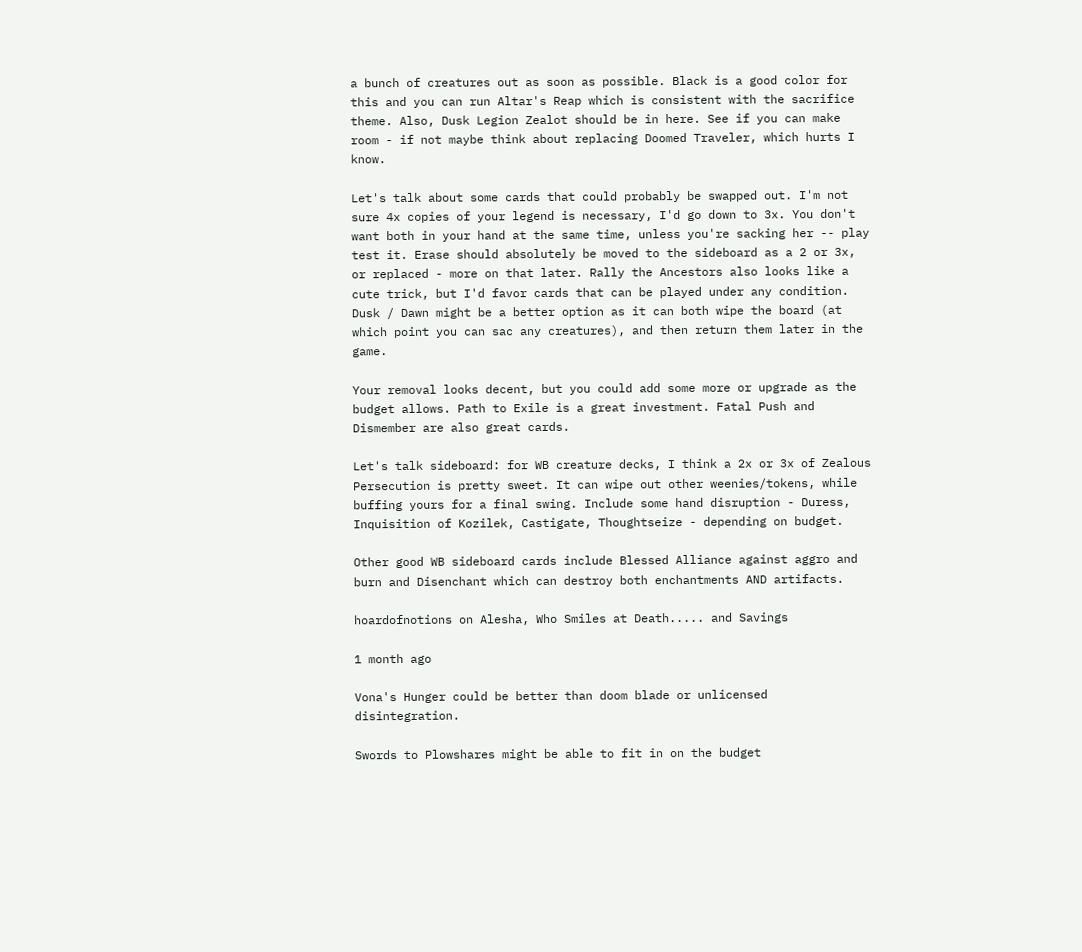a bunch of creatures out as soon as possible. Black is a good color for this and you can run Altar's Reap which is consistent with the sacrifice theme. Also, Dusk Legion Zealot should be in here. See if you can make room - if not maybe think about replacing Doomed Traveler, which hurts I know.

Let's talk about some cards that could probably be swapped out. I'm not sure 4x copies of your legend is necessary, I'd go down to 3x. You don't want both in your hand at the same time, unless you're sacking her -- play test it. Erase should absolutely be moved to the sideboard as a 2 or 3x, or replaced - more on that later. Rally the Ancestors also looks like a cute trick, but I'd favor cards that can be played under any condition. Dusk / Dawn might be a better option as it can both wipe the board (at which point you can sac any creatures), and then return them later in the game.

Your removal looks decent, but you could add some more or upgrade as the budget allows. Path to Exile is a great investment. Fatal Push and Dismember are also great cards.

Let's talk sideboard: for WB creature decks, I think a 2x or 3x of Zealous Persecution is pretty sweet. It can wipe out other weenies/tokens, while buffing yours for a final swing. Include some hand disruption - Duress, Inquisition of Kozilek, Castigate, Thoughtseize - depending on budget.

Other good WB sideboard cards include Blessed Alliance against aggro and burn and Disenchant which can destroy both enchantments AND artifacts.

hoardofnotions on Alesha, Who Smiles at Death..... and Savings

1 month ago

Vona's Hunger could be better than doom blade or unlicensed disintegration.

Swords to Plowshares might be able to fit in on the budget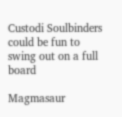Custodi Soulbinders could be fun to swing out on a full board

Magmasaur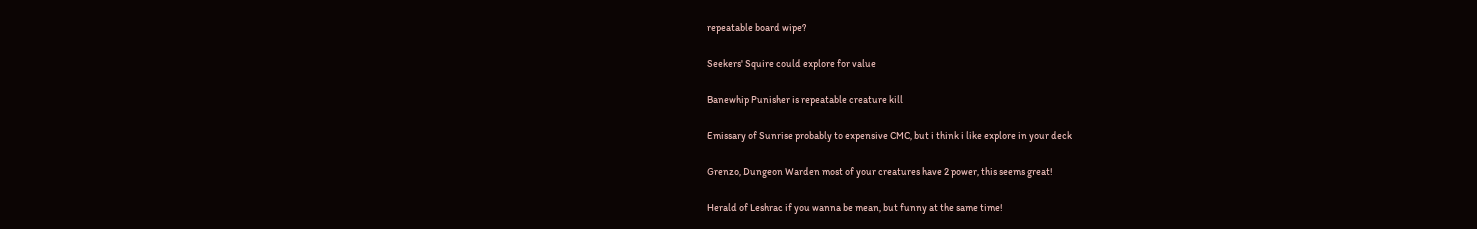repeatable board wipe?

Seekers' Squire could explore for value

Banewhip Punisher is repeatable creature kill

Emissary of Sunrise probably to expensive CMC, but i think i like explore in your deck

Grenzo, Dungeon Warden most of your creatures have 2 power, this seems great!

Herald of Leshrac if you wanna be mean, but funny at the same time!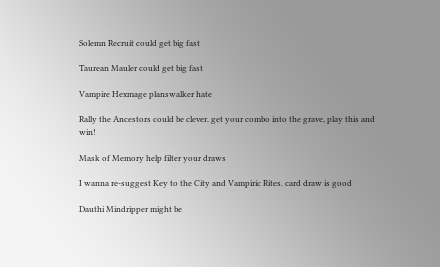Solemn Recruit could get big fast

Taurean Mauler could get big fast

Vampire Hexmage planswalker hate

Rally the Ancestors could be clever. get your combo into the grave, play this and win!

Mask of Memory help filter your draws

I wanna re-suggest Key to the City and Vampiric Rites. card draw is good

Dauthi Mindripper might be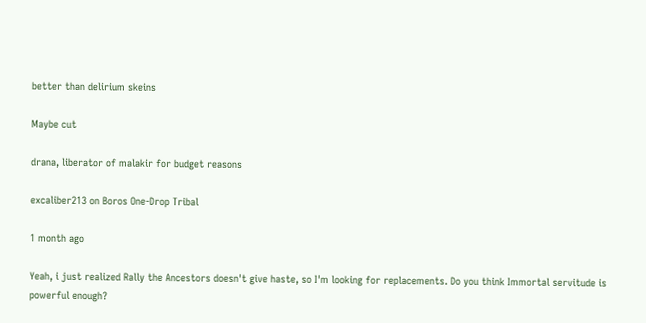better than delirium skeins

Maybe cut

drana, liberator of malakir for budget reasons

excaliber213 on Boros One-Drop Tribal

1 month ago

Yeah, i just realized Rally the Ancestors doesn't give haste, so I'm looking for replacements. Do you think Immortal servitude is powerful enough?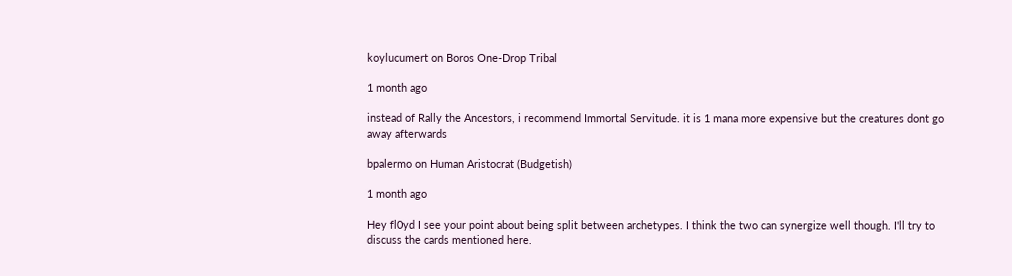koylucumert on Boros One-Drop Tribal

1 month ago

instead of Rally the Ancestors, i recommend Immortal Servitude. it is 1 mana more expensive but the creatures dont go away afterwards

bpalermo on Human Aristocrat (Budgetish)

1 month ago

Hey fl0yd I see your point about being split between archetypes. I think the two can synergize well though. I'll try to discuss the cards mentioned here.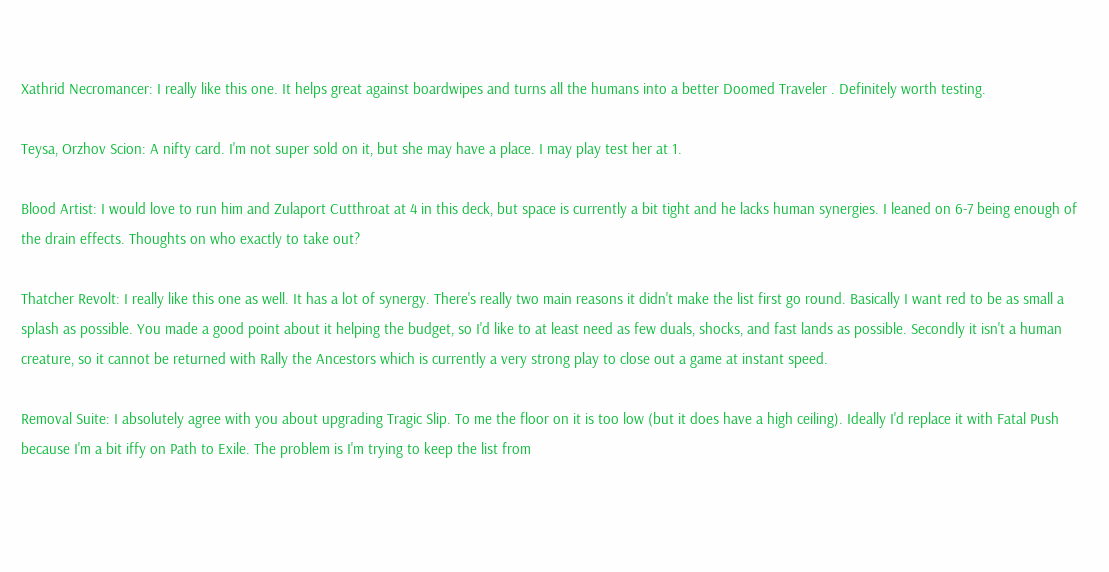Xathrid Necromancer: I really like this one. It helps great against boardwipes and turns all the humans into a better Doomed Traveler . Definitely worth testing.

Teysa, Orzhov Scion: A nifty card. I'm not super sold on it, but she may have a place. I may play test her at 1.

Blood Artist: I would love to run him and Zulaport Cutthroat at 4 in this deck, but space is currently a bit tight and he lacks human synergies. I leaned on 6-7 being enough of the drain effects. Thoughts on who exactly to take out?

Thatcher Revolt: I really like this one as well. It has a lot of synergy. There's really two main reasons it didn't make the list first go round. Basically I want red to be as small a splash as possible. You made a good point about it helping the budget, so I'd like to at least need as few duals, shocks, and fast lands as possible. Secondly it isn't a human creature, so it cannot be returned with Rally the Ancestors which is currently a very strong play to close out a game at instant speed.

Removal Suite: I absolutely agree with you about upgrading Tragic Slip. To me the floor on it is too low (but it does have a high ceiling). Ideally I'd replace it with Fatal Push because I'm a bit iffy on Path to Exile. The problem is I'm trying to keep the list from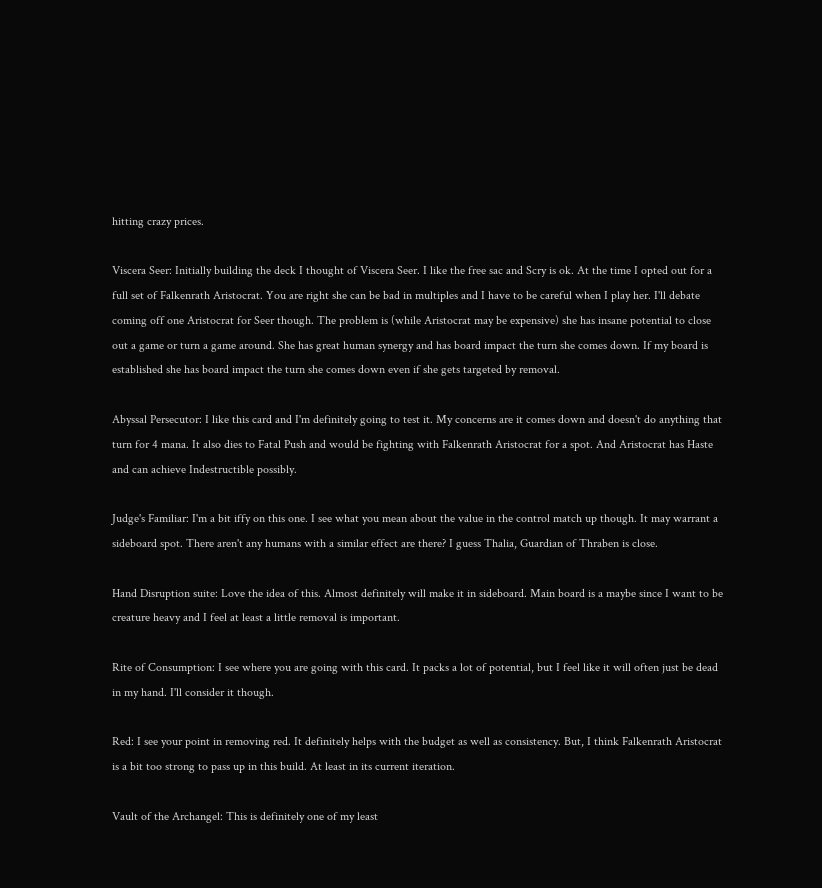hitting crazy prices.

Viscera Seer: Initially building the deck I thought of Viscera Seer. I like the free sac and Scry is ok. At the time I opted out for a full set of Falkenrath Aristocrat. You are right she can be bad in multiples and I have to be careful when I play her. I'll debate coming off one Aristocrat for Seer though. The problem is (while Aristocrat may be expensive) she has insane potential to close out a game or turn a game around. She has great human synergy and has board impact the turn she comes down. If my board is established she has board impact the turn she comes down even if she gets targeted by removal.

Abyssal Persecutor: I like this card and I'm definitely going to test it. My concerns are it comes down and doesn't do anything that turn for 4 mana. It also dies to Fatal Push and would be fighting with Falkenrath Aristocrat for a spot. And Aristocrat has Haste and can achieve Indestructible possibly.

Judge's Familiar: I'm a bit iffy on this one. I see what you mean about the value in the control match up though. It may warrant a sideboard spot. There aren't any humans with a similar effect are there? I guess Thalia, Guardian of Thraben is close.

Hand Disruption suite: Love the idea of this. Almost definitely will make it in sideboard. Main board is a maybe since I want to be creature heavy and I feel at least a little removal is important.

Rite of Consumption: I see where you are going with this card. It packs a lot of potential, but I feel like it will often just be dead in my hand. I'll consider it though.

Red: I see your point in removing red. It definitely helps with the budget as well as consistency. But, I think Falkenrath Aristocrat is a bit too strong to pass up in this build. At least in its current iteration.

Vault of the Archangel: This is definitely one of my least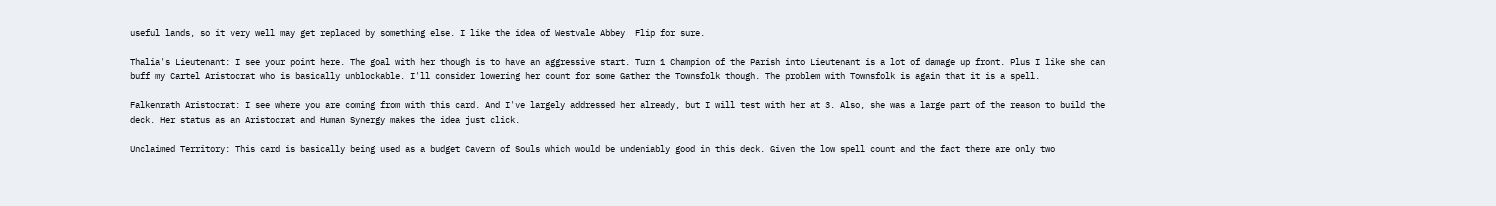useful lands, so it very well may get replaced by something else. I like the idea of Westvale Abbey  Flip for sure.

Thalia's Lieutenant: I see your point here. The goal with her though is to have an aggressive start. Turn 1 Champion of the Parish into Lieutenant is a lot of damage up front. Plus I like she can buff my Cartel Aristocrat who is basically unblockable. I'll consider lowering her count for some Gather the Townsfolk though. The problem with Townsfolk is again that it is a spell.

Falkenrath Aristocrat: I see where you are coming from with this card. And I've largely addressed her already, but I will test with her at 3. Also, she was a large part of the reason to build the deck. Her status as an Aristocrat and Human Synergy makes the idea just click.

Unclaimed Territory: This card is basically being used as a budget Cavern of Souls which would be undeniably good in this deck. Given the low spell count and the fact there are only two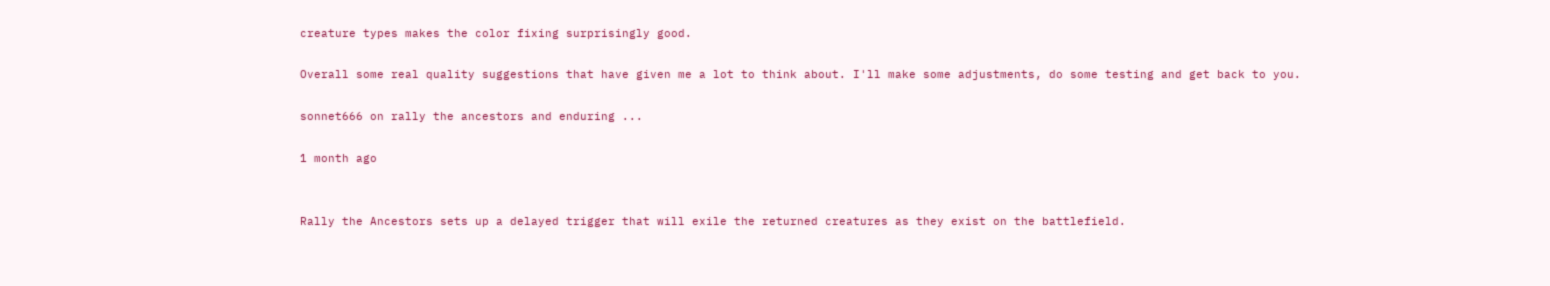creature types makes the color fixing surprisingly good.

Overall some real quality suggestions that have given me a lot to think about. I'll make some adjustments, do some testing and get back to you.

sonnet666 on rally the ancestors and enduring ...

1 month ago


Rally the Ancestors sets up a delayed trigger that will exile the returned creatures as they exist on the battlefield.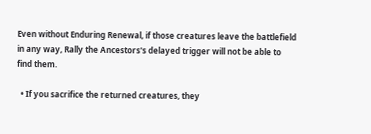Even without Enduring Renewal, if those creatures leave the battlefield in any way, Rally the Ancestors's delayed trigger will not be able to find them.

  • If you sacrifice the returned creatures, they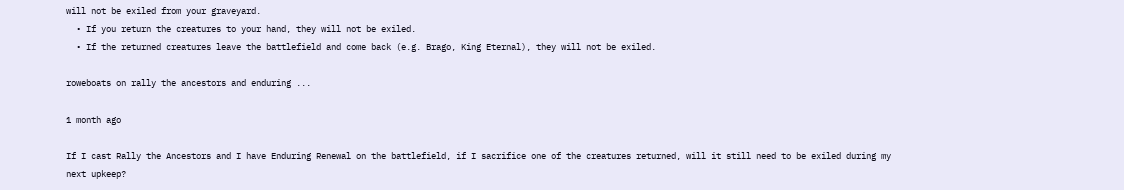will not be exiled from your graveyard.
  • If you return the creatures to your hand, they will not be exiled.
  • If the returned creatures leave the battlefield and come back (e.g. Brago, King Eternal), they will not be exiled.

roweboats on rally the ancestors and enduring ...

1 month ago

If I cast Rally the Ancestors and I have Enduring Renewal on the battlefield, if I sacrifice one of the creatures returned, will it still need to be exiled during my next upkeep?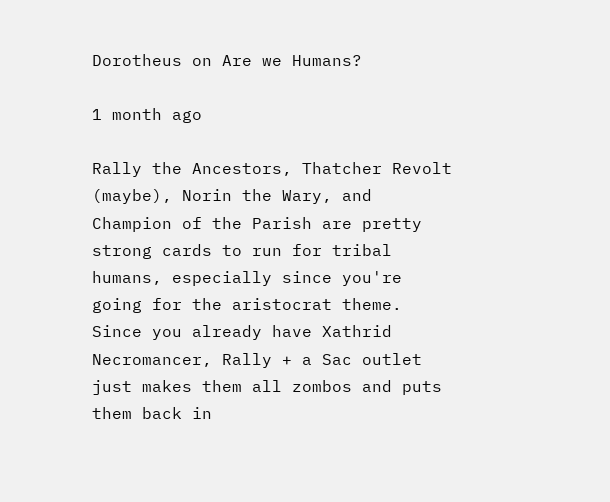Dorotheus on Are we Humans?

1 month ago

Rally the Ancestors, Thatcher Revolt (maybe), Norin the Wary, and Champion of the Parish are pretty strong cards to run for tribal humans, especially since you're going for the aristocrat theme. Since you already have Xathrid Necromancer, Rally + a Sac outlet just makes them all zombos and puts them back in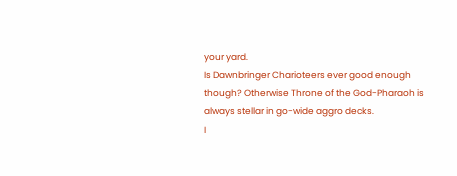your yard.
Is Dawnbringer Charioteers ever good enough though? Otherwise Throne of the God-Pharaoh is always stellar in go-wide aggro decks.
I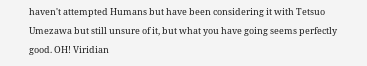haven't attempted Humans but have been considering it with Tetsuo Umezawa but still unsure of it, but what you have going seems perfectly good. OH! Viridian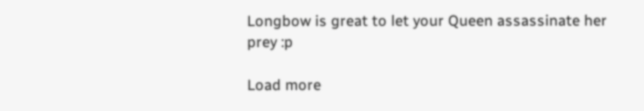Longbow is great to let your Queen assassinate her prey :p

Load more